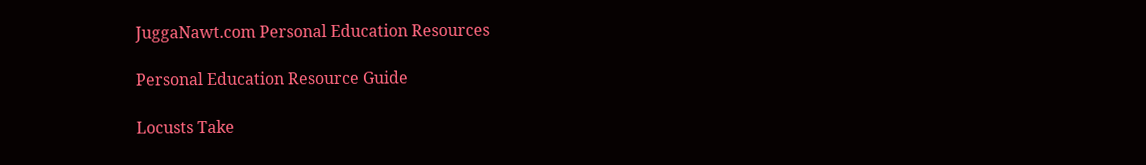JuggaNawt.com Personal Education Resources

Personal Education Resource Guide

Locusts Take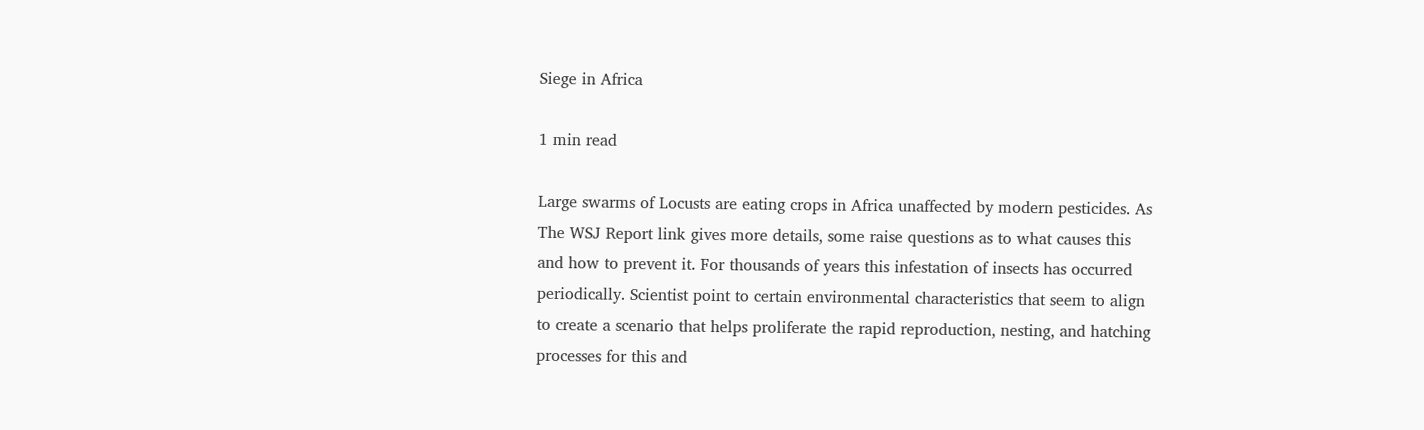Siege in Africa

1 min read

Large swarms of Locusts are eating crops in Africa unaffected by modern pesticides. As The WSJ Report link gives more details, some raise questions as to what causes this and how to prevent it. For thousands of years this infestation of insects has occurred periodically. Scientist point to certain environmental characteristics that seem to align to create a scenario that helps proliferate the rapid reproduction, nesting, and hatching processes for this and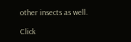other insects as well.

Click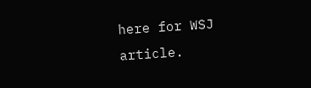here for WSJ article.